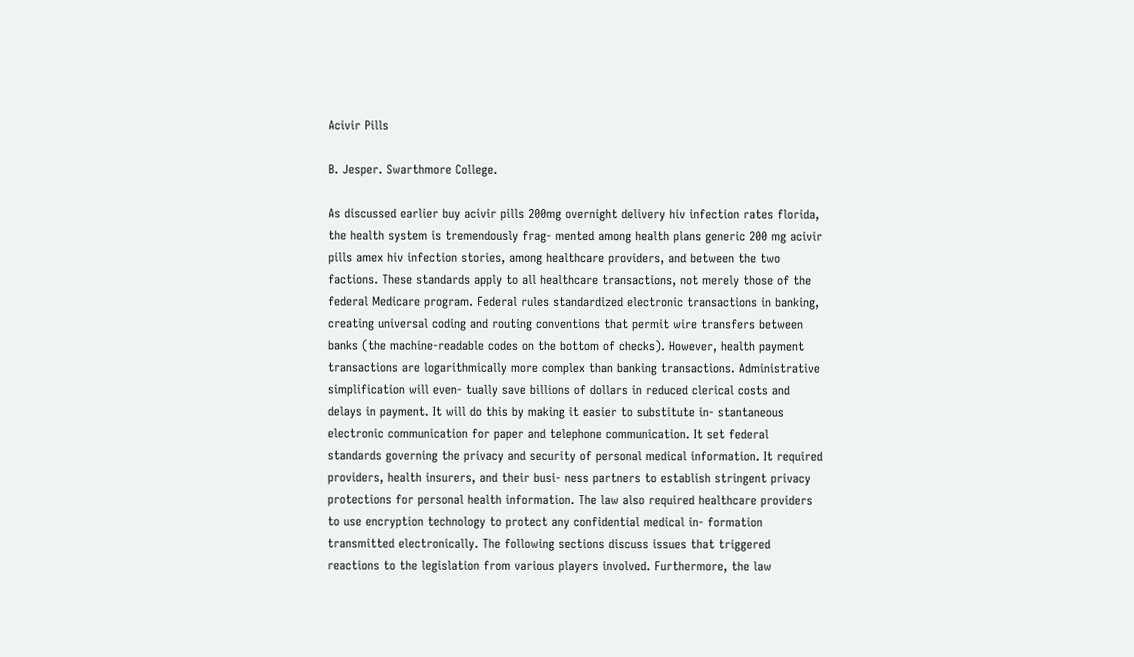Acivir Pills

B. Jesper. Swarthmore College.

As discussed earlier buy acivir pills 200mg overnight delivery hiv infection rates florida, the health system is tremendously frag- mented among health plans generic 200 mg acivir pills amex hiv infection stories, among healthcare providers, and between the two factions. These standards apply to all healthcare transactions, not merely those of the federal Medicare program. Federal rules standardized electronic transactions in banking, creating universal coding and routing conventions that permit wire transfers between banks (the machine-readable codes on the bottom of checks). However, health payment transactions are logarithmically more complex than banking transactions. Administrative simplification will even- tually save billions of dollars in reduced clerical costs and delays in payment. It will do this by making it easier to substitute in- stantaneous electronic communication for paper and telephone communication. It set federal standards governing the privacy and security of personal medical information. It required providers, health insurers, and their busi- ness partners to establish stringent privacy protections for personal health information. The law also required healthcare providers to use encryption technology to protect any confidential medical in- formation transmitted electronically. The following sections discuss issues that triggered reactions to the legislation from various players involved. Furthermore, the law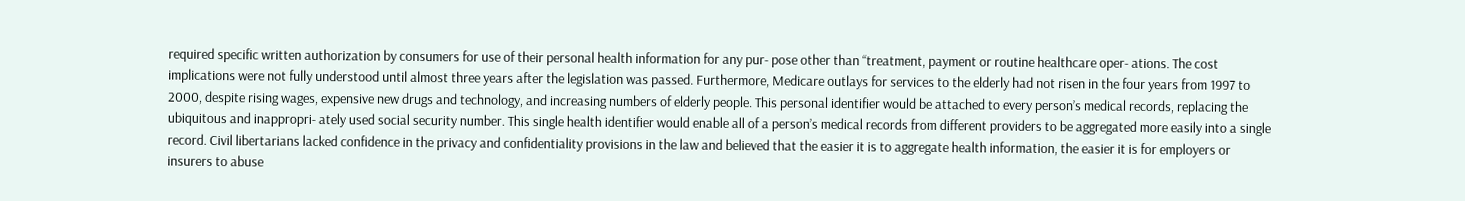required specific written authorization by consumers for use of their personal health information for any pur- pose other than “treatment, payment or routine healthcare oper- ations. The cost implications were not fully understood until almost three years after the legislation was passed. Furthermore, Medicare outlays for services to the elderly had not risen in the four years from 1997 to 2000, despite rising wages, expensive new drugs and technology, and increasing numbers of elderly people. This personal identifier would be attached to every person’s medical records, replacing the ubiquitous and inappropri- ately used social security number. This single health identifier would enable all of a person’s medical records from different providers to be aggregated more easily into a single record. Civil libertarians lacked confidence in the privacy and confidentiality provisions in the law and believed that the easier it is to aggregate health information, the easier it is for employers or insurers to abuse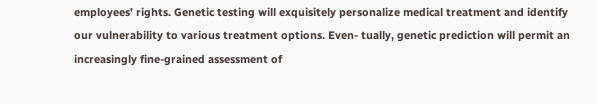employees’ rights. Genetic testing will exquisitely personalize medical treatment and identify our vulnerability to various treatment options. Even- tually, genetic prediction will permit an increasingly fine-grained assessment of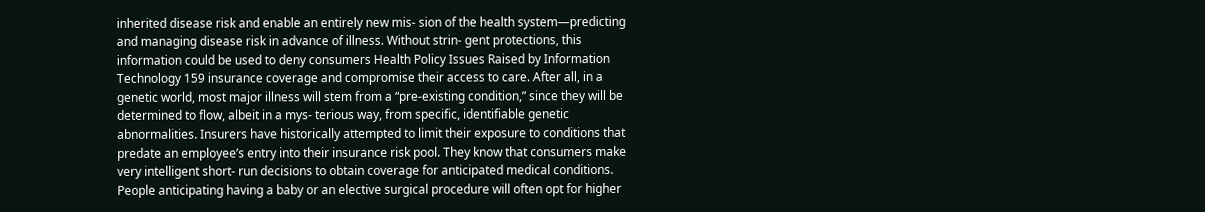inherited disease risk and enable an entirely new mis- sion of the health system—predicting and managing disease risk in advance of illness. Without strin- gent protections, this information could be used to deny consumers Health Policy Issues Raised by Information Technology 159 insurance coverage and compromise their access to care. After all, in a genetic world, most major illness will stem from a “pre-existing condition,” since they will be determined to flow, albeit in a mys- terious way, from specific, identifiable genetic abnormalities. Insurers have historically attempted to limit their exposure to conditions that predate an employee’s entry into their insurance risk pool. They know that consumers make very intelligent short- run decisions to obtain coverage for anticipated medical conditions. People anticipating having a baby or an elective surgical procedure will often opt for higher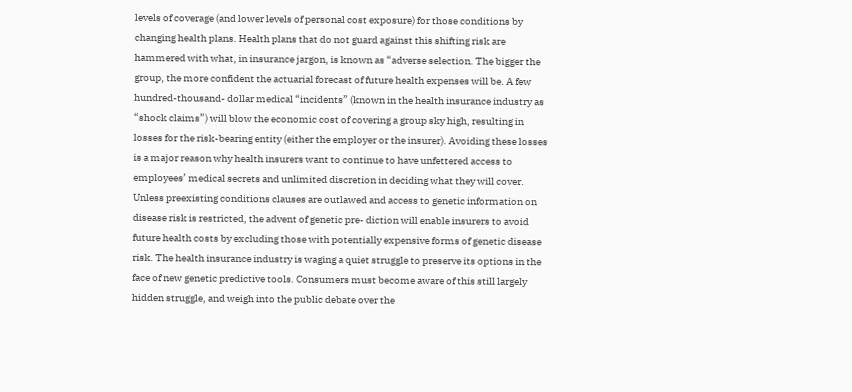levels of coverage (and lower levels of personal cost exposure) for those conditions by changing health plans. Health plans that do not guard against this shifting risk are hammered with what, in insurance jargon, is known as “adverse selection. The bigger the group, the more confident the actuarial forecast of future health expenses will be. A few hundred-thousand- dollar medical “incidents” (known in the health insurance industry as “shock claims”) will blow the economic cost of covering a group sky high, resulting in losses for the risk-bearing entity (either the employer or the insurer). Avoiding these losses is a major reason why health insurers want to continue to have unfettered access to employees’ medical secrets and unlimited discretion in deciding what they will cover. Unless preexisting conditions clauses are outlawed and access to genetic information on disease risk is restricted, the advent of genetic pre- diction will enable insurers to avoid future health costs by excluding those with potentially expensive forms of genetic disease risk. The health insurance industry is waging a quiet struggle to preserve its options in the face of new genetic predictive tools. Consumers must become aware of this still largely hidden struggle, and weigh into the public debate over the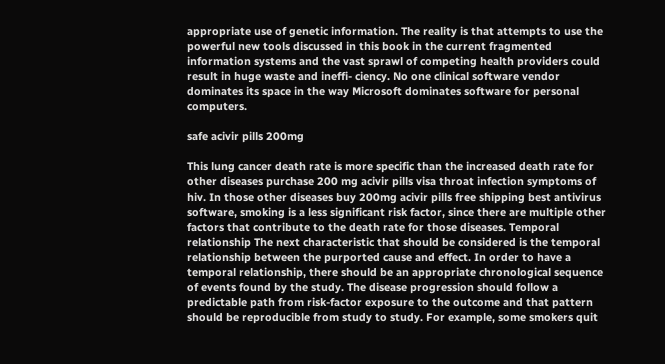appropriate use of genetic information. The reality is that attempts to use the powerful new tools discussed in this book in the current fragmented information systems and the vast sprawl of competing health providers could result in huge waste and ineffi- ciency. No one clinical software vendor dominates its space in the way Microsoft dominates software for personal computers.

safe acivir pills 200mg

This lung cancer death rate is more specific than the increased death rate for other diseases purchase 200 mg acivir pills visa throat infection symptoms of hiv. In those other diseases buy 200mg acivir pills free shipping best antivirus software, smoking is a less significant risk factor, since there are multiple other factors that contribute to the death rate for those diseases. Temporal relationship The next characteristic that should be considered is the temporal relationship between the purported cause and effect. In order to have a temporal relationship, there should be an appropriate chronological sequence of events found by the study. The disease progression should follow a predictable path from risk-factor exposure to the outcome and that pattern should be reproducible from study to study. For example, some smokers quit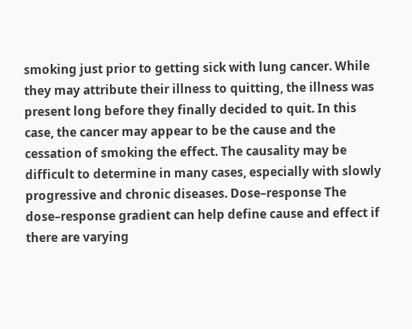smoking just prior to getting sick with lung cancer. While they may attribute their illness to quitting, the illness was present long before they finally decided to quit. In this case, the cancer may appear to be the cause and the cessation of smoking the effect. The causality may be difficult to determine in many cases, especially with slowly progressive and chronic diseases. Dose–response The dose–response gradient can help define cause and effect if there are varying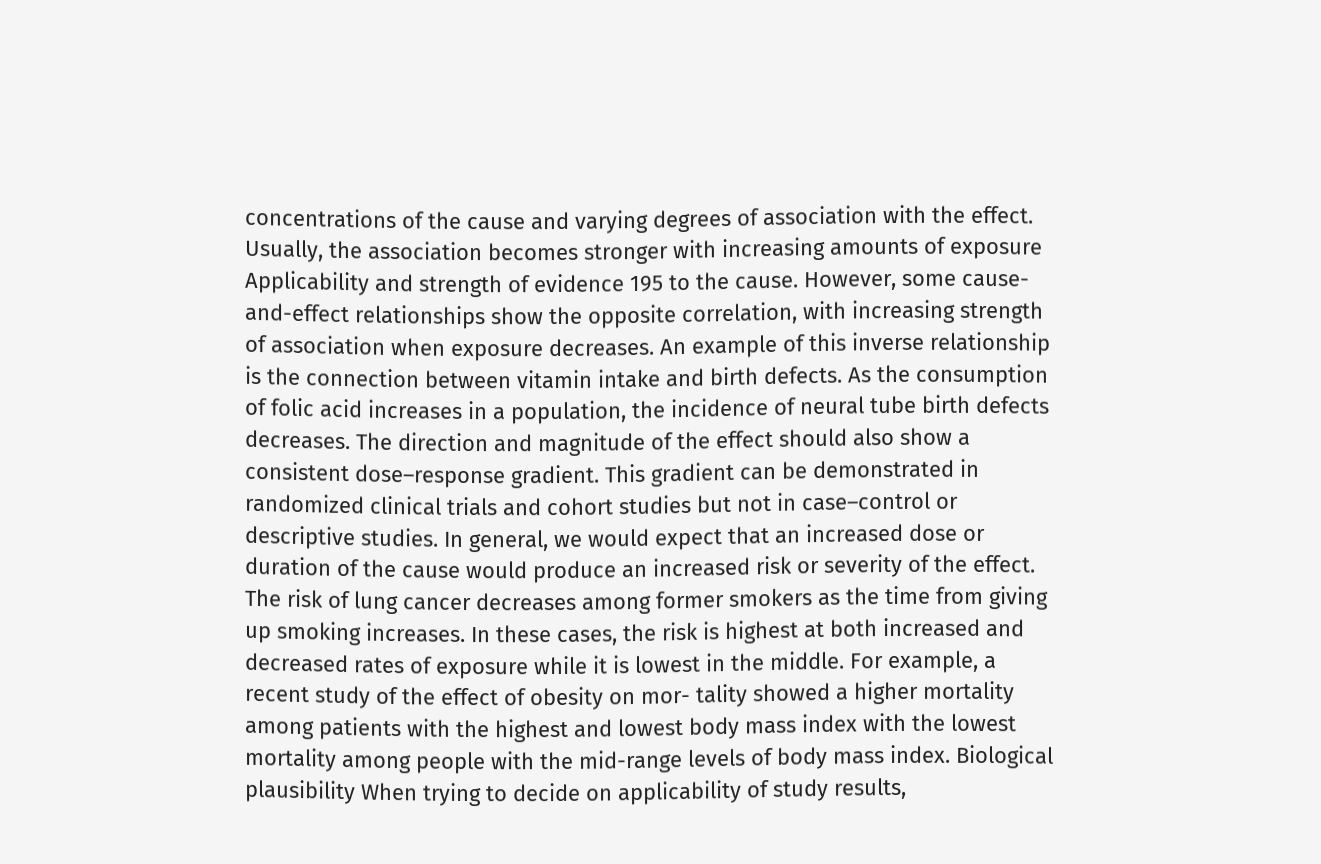concentrations of the cause and varying degrees of association with the effect. Usually, the association becomes stronger with increasing amounts of exposure Applicability and strength of evidence 195 to the cause. However, some cause-and-effect relationships show the opposite correlation, with increasing strength of association when exposure decreases. An example of this inverse relationship is the connection between vitamin intake and birth defects. As the consumption of folic acid increases in a population, the incidence of neural tube birth defects decreases. The direction and magnitude of the effect should also show a consistent dose–response gradient. This gradient can be demonstrated in randomized clinical trials and cohort studies but not in case–control or descriptive studies. In general, we would expect that an increased dose or duration of the cause would produce an increased risk or severity of the effect. The risk of lung cancer decreases among former smokers as the time from giving up smoking increases. In these cases, the risk is highest at both increased and decreased rates of exposure while it is lowest in the middle. For example, a recent study of the effect of obesity on mor- tality showed a higher mortality among patients with the highest and lowest body mass index with the lowest mortality among people with the mid-range levels of body mass index. Biological plausibility When trying to decide on applicability of study results,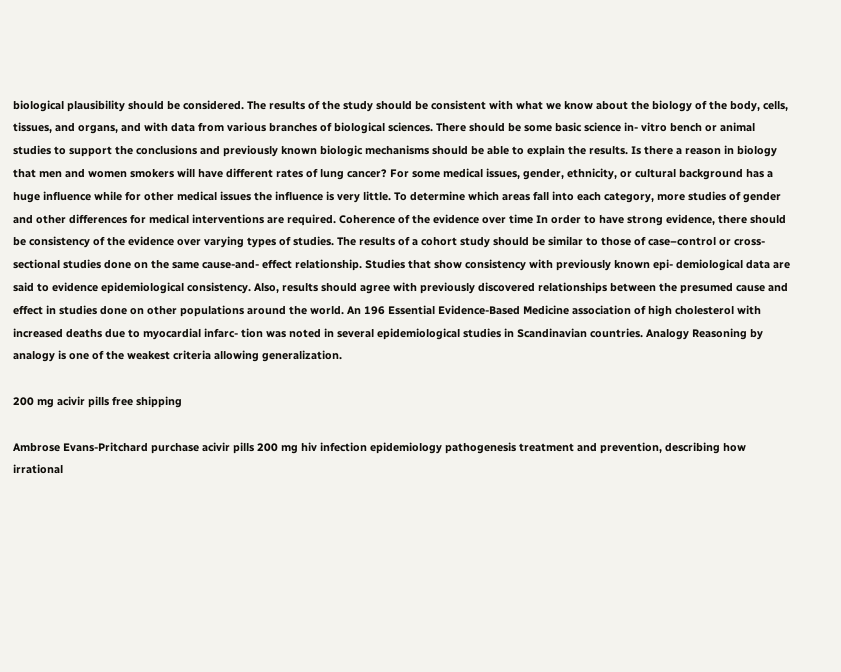biological plausibility should be considered. The results of the study should be consistent with what we know about the biology of the body, cells, tissues, and organs, and with data from various branches of biological sciences. There should be some basic science in- vitro bench or animal studies to support the conclusions and previously known biologic mechanisms should be able to explain the results. Is there a reason in biology that men and women smokers will have different rates of lung cancer? For some medical issues, gender, ethnicity, or cultural background has a huge influence while for other medical issues the influence is very little. To determine which areas fall into each category, more studies of gender and other differences for medical interventions are required. Coherence of the evidence over time In order to have strong evidence, there should be consistency of the evidence over varying types of studies. The results of a cohort study should be similar to those of case–control or cross-sectional studies done on the same cause-and- effect relationship. Studies that show consistency with previously known epi- demiological data are said to evidence epidemiological consistency. Also, results should agree with previously discovered relationships between the presumed cause and effect in studies done on other populations around the world. An 196 Essential Evidence-Based Medicine association of high cholesterol with increased deaths due to myocardial infarc- tion was noted in several epidemiological studies in Scandinavian countries. Analogy Reasoning by analogy is one of the weakest criteria allowing generalization.

200 mg acivir pills free shipping

Ambrose Evans-Pritchard purchase acivir pills 200 mg hiv infection epidemiology pathogenesis treatment and prevention, describing how irrational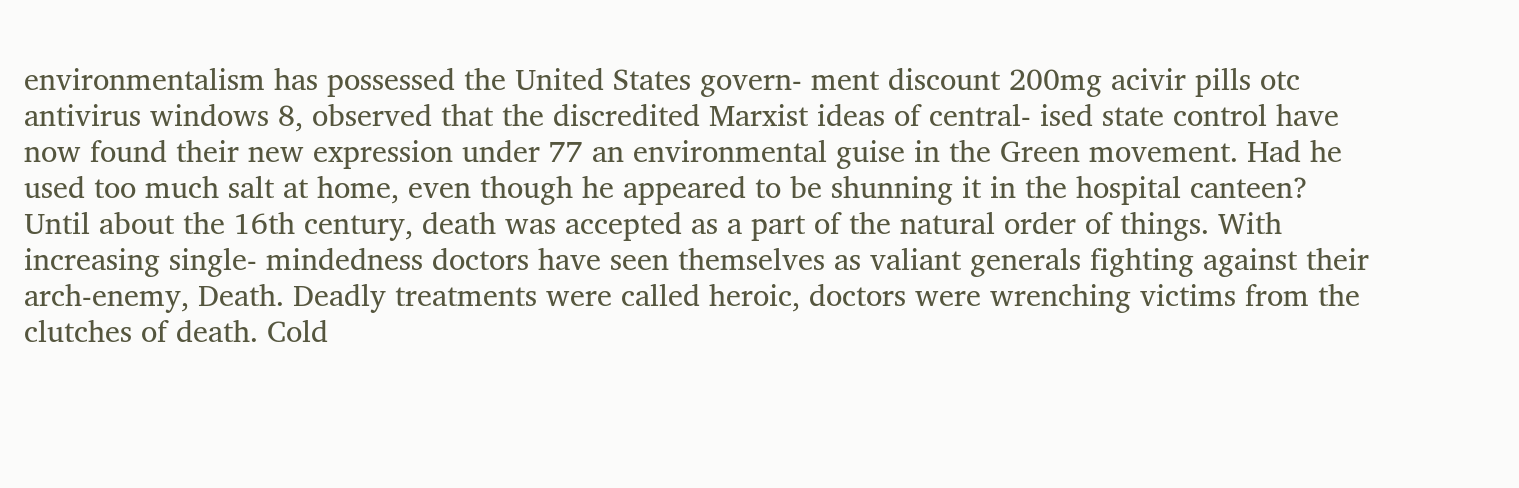environmentalism has possessed the United States govern- ment discount 200mg acivir pills otc antivirus windows 8, observed that the discredited Marxist ideas of central- ised state control have now found their new expression under 77 an environmental guise in the Green movement. Had he used too much salt at home, even though he appeared to be shunning it in the hospital canteen? Until about the 16th century, death was accepted as a part of the natural order of things. With increasing single- mindedness doctors have seen themselves as valiant generals fighting against their arch-enemy, Death. Deadly treatments were called heroic, doctors were wrenching victims from the clutches of death. Cold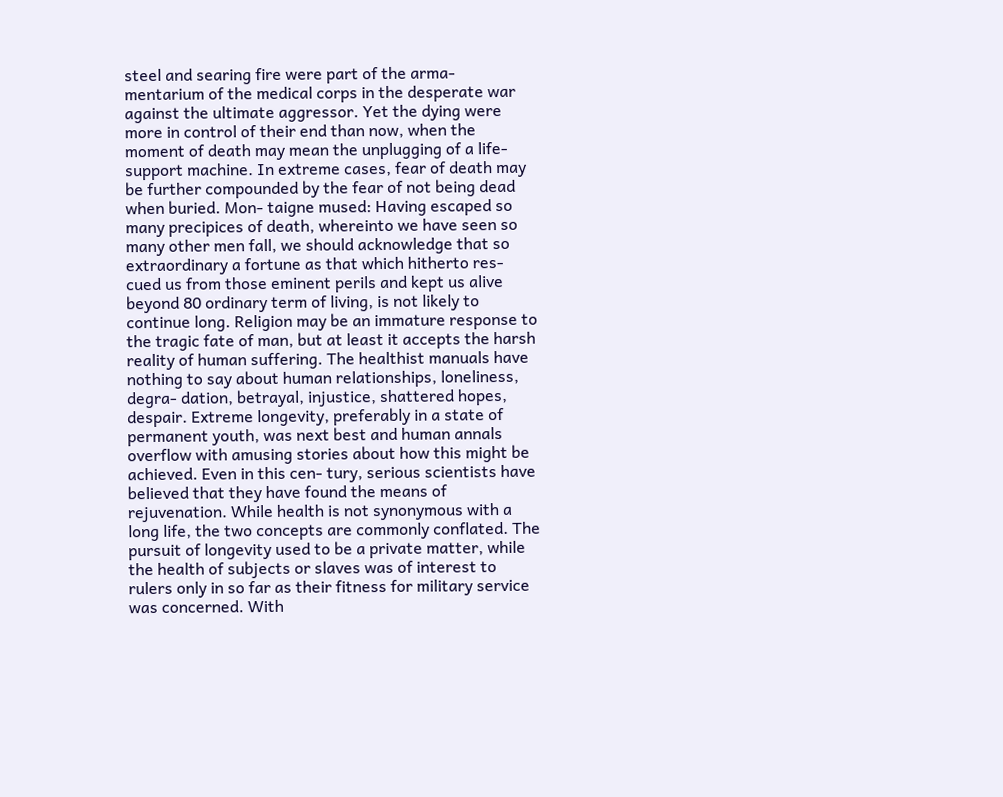steel and searing fire were part of the arma- mentarium of the medical corps in the desperate war against the ultimate aggressor. Yet the dying were more in control of their end than now, when the moment of death may mean the unplugging of a life-support machine. In extreme cases, fear of death may be further compounded by the fear of not being dead when buried. Mon- taigne mused: Having escaped so many precipices of death, whereinto we have seen so many other men fall, we should acknowledge that so extraordinary a fortune as that which hitherto res- cued us from those eminent perils and kept us alive beyond 80 ordinary term of living, is not likely to continue long. Religion may be an immature response to the tragic fate of man, but at least it accepts the harsh reality of human suffering. The healthist manuals have nothing to say about human relationships, loneliness, degra- dation, betrayal, injustice, shattered hopes, despair. Extreme longevity, preferably in a state of permanent youth, was next best and human annals overflow with amusing stories about how this might be achieved. Even in this cen- tury, serious scientists have believed that they have found the means of rejuvenation. While health is not synonymous with a long life, the two concepts are commonly conflated. The pursuit of longevity used to be a private matter, while the health of subjects or slaves was of interest to rulers only in so far as their fitness for military service was concerned. With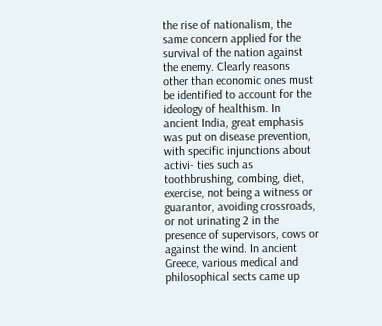the rise of nationalism, the same concern applied for the survival of the nation against the enemy. Clearly reasons other than economic ones must be identified to account for the ideology of healthism. In ancient India, great emphasis was put on disease prevention, with specific injunctions about activi- ties such as toothbrushing, combing, diet, exercise, not being a witness or guarantor, avoiding crossroads, or not urinating 2 in the presence of supervisors, cows or against the wind. In ancient Greece, various medical and philosophical sects came up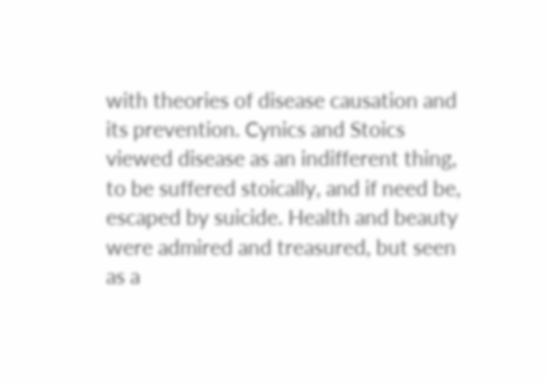with theories of disease causation and its prevention. Cynics and Stoics viewed disease as an indifferent thing, to be suffered stoically, and if need be, escaped by suicide. Health and beauty were admired and treasured, but seen as a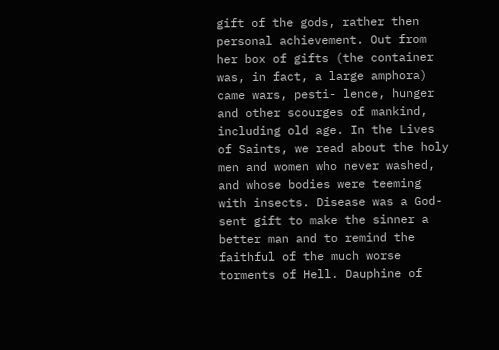gift of the gods, rather then personal achievement. Out from her box of gifts (the container was, in fact, a large amphora) came wars, pesti- lence, hunger and other scourges of mankind, including old age. In the Lives of Saints, we read about the holy men and women who never washed, and whose bodies were teeming with insects. Disease was a God-sent gift to make the sinner a better man and to remind the faithful of the much worse torments of Hell. Dauphine of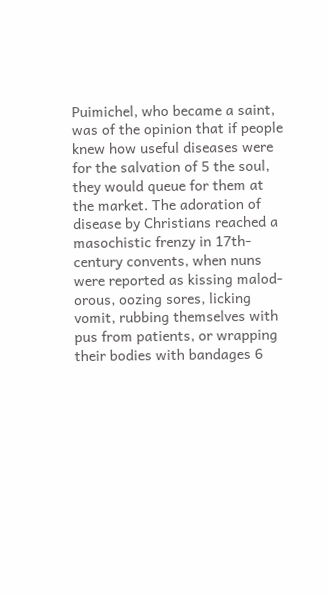Puimichel, who became a saint, was of the opinion that if people knew how useful diseases were for the salvation of 5 the soul, they would queue for them at the market. The adoration of disease by Christians reached a masochistic frenzy in 17th- century convents, when nuns were reported as kissing malod- orous, oozing sores, licking vomit, rubbing themselves with pus from patients, or wrapping their bodies with bandages 6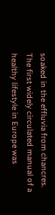soaked in the effluvia from chancres. The first widely circulated manual of a healthy lifestyle in Europe was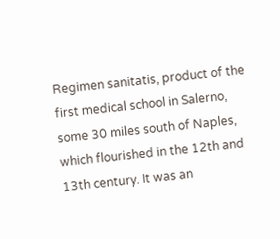Regimen sanitatis, product of the first medical school in Salerno, some 30 miles south of Naples, which flourished in the 12th and 13th century. It was an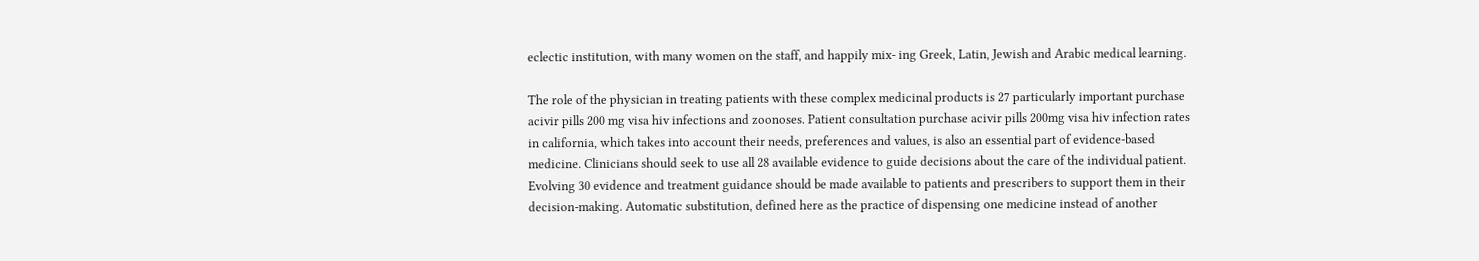eclectic institution, with many women on the staff, and happily mix- ing Greek, Latin, Jewish and Arabic medical learning.

The role of the physician in treating patients with these complex medicinal products is 27 particularly important purchase acivir pills 200 mg visa hiv infections and zoonoses. Patient consultation purchase acivir pills 200mg visa hiv infection rates in california, which takes into account their needs, preferences and values, is also an essential part of evidence-based medicine. Clinicians should seek to use all 28 available evidence to guide decisions about the care of the individual patient. Evolving 30 evidence and treatment guidance should be made available to patients and prescribers to support them in their decision-making. Automatic substitution, defined here as the practice of dispensing one medicine instead of another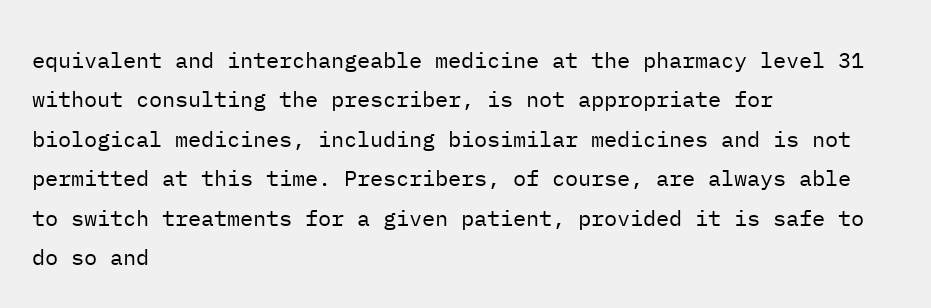equivalent and interchangeable medicine at the pharmacy level 31 without consulting the prescriber, is not appropriate for biological medicines, including biosimilar medicines and is not permitted at this time. Prescribers, of course, are always able to switch treatments for a given patient, provided it is safe to do so and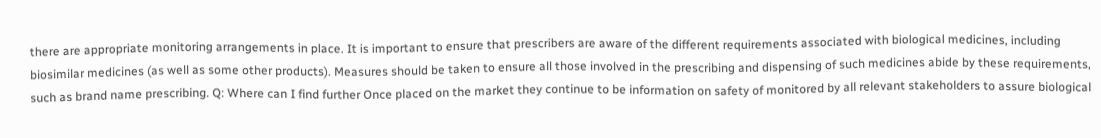there are appropriate monitoring arrangements in place. It is important to ensure that prescribers are aware of the different requirements associated with biological medicines, including biosimilar medicines (as well as some other products). Measures should be taken to ensure all those involved in the prescribing and dispensing of such medicines abide by these requirements, such as brand name prescribing. Q: Where can I find further Once placed on the market they continue to be information on safety of monitored by all relevant stakeholders to assure biological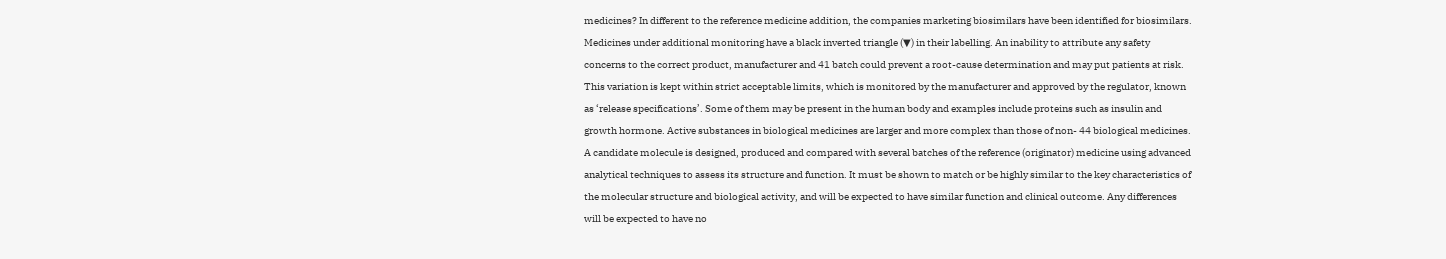medicines? In different to the reference medicine addition, the companies marketing biosimilars have been identified for biosimilars. Medicines under additional monitoring have a black inverted triangle (▼) in their labelling. An inability to attribute any safety concerns to the correct product, manufacturer and 41 batch could prevent a root-cause determination and may put patients at risk. This variation is kept within strict acceptable limits, which is monitored by the manufacturer and approved by the regulator, known as ‘release specifications’. Some of them may be present in the human body and examples include proteins such as insulin and growth hormone. Active substances in biological medicines are larger and more complex than those of non- 44 biological medicines. A candidate molecule is designed, produced and compared with several batches of the reference (originator) medicine using advanced analytical techniques to assess its structure and function. It must be shown to match or be highly similar to the key characteristics of the molecular structure and biological activity, and will be expected to have similar function and clinical outcome. Any differences will be expected to have no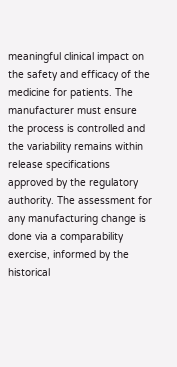meaningful clinical impact on the safety and efficacy of the medicine for patients. The manufacturer must ensure the process is controlled and the variability remains within release specifications approved by the regulatory authority. The assessment for any manufacturing change is done via a comparability exercise, informed by the historical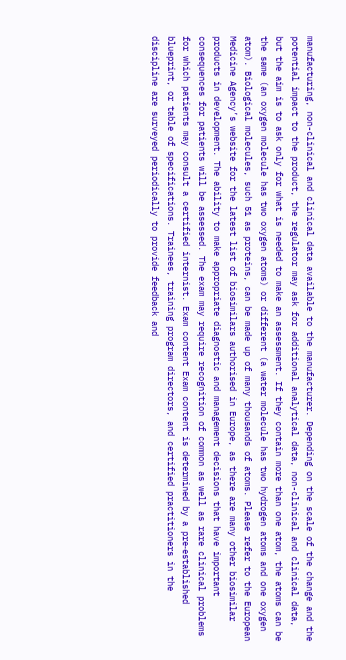manufacturing, non-clinical and clinical data available to the manufacturer. Depending on the scale of the change and the potential impact to the product, the regulator may ask for additional analytical data, non-clinical and clinical data, but the aim is to ask only for what is needed to make an assessment. If they contain more than one atom, the atoms can be the same (an oxygen molecule has two oxygen atoms) or different (a water molecule has two hydrogen atoms and one oxygen atom). Biological molecules, such 51 as proteins, can be made up of many thousands of atoms. Please refer to the European Medicine Agency’s website for the latest list of biosimilars authorised in Europe, as there are many other biosimilar products in development. The ability to make appropriate diagnostic and management decisions that have important consequences for patients will be assessed. The exam may require recognition of common as well as rare clinical problems for which patients may consult a certified internist. Exam content Exam content is determined by a pre‐established blueprint, or table of specifications. Trainees, training program directors, and certified practitioners in the discipline are surveyed periodically to provide feedback and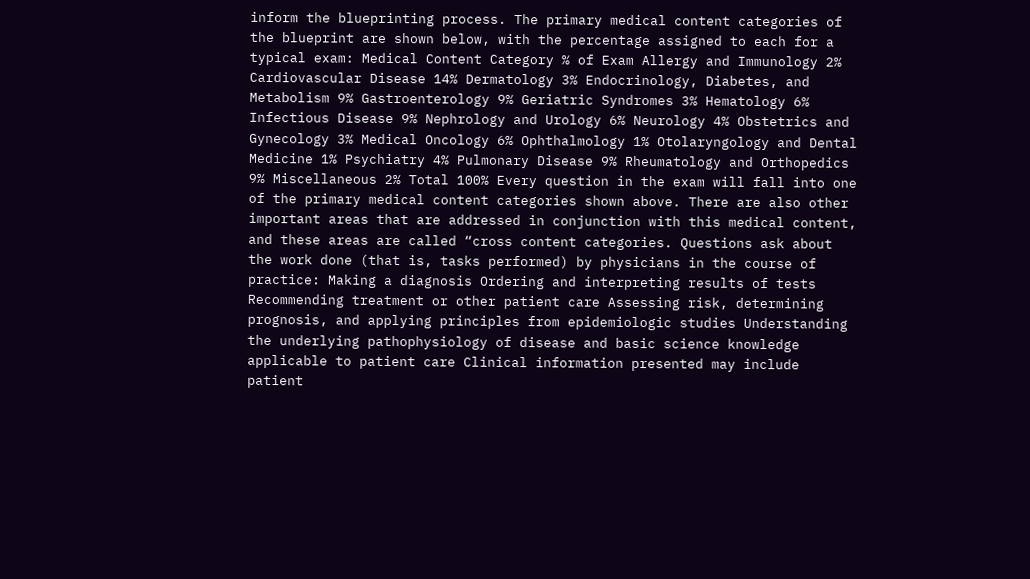inform the blueprinting process. The primary medical content categories of the blueprint are shown below, with the percentage assigned to each for a typical exam: Medical Content Category % of Exam Allergy and Immunology 2% Cardiovascular Disease 14% Dermatology 3% Endocrinology, Diabetes, and Metabolism 9% Gastroenterology 9% Geriatric Syndromes 3% Hematology 6% Infectious Disease 9% Nephrology and Urology 6% Neurology 4% Obstetrics and Gynecology 3% Medical Oncology 6% Ophthalmology 1% Otolaryngology and Dental Medicine 1% Psychiatry 4% Pulmonary Disease 9% Rheumatology and Orthopedics 9% Miscellaneous 2% Total 100% Every question in the exam will fall into one of the primary medical content categories shown above. There are also other important areas that are addressed in conjunction with this medical content, and these areas are called “cross content categories. Questions ask about the work done (that is, tasks performed) by physicians in the course of practice: Making a diagnosis Ordering and interpreting results of tests Recommending treatment or other patient care Assessing risk, determining prognosis, and applying principles from epidemiologic studies Understanding the underlying pathophysiology of disease and basic science knowledge applicable to patient care Clinical information presented may include patient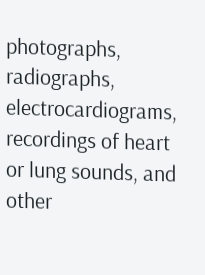photographs, radiographs, electrocardiograms, recordings of heart or lung sounds, and other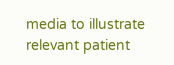media to illustrate relevant patient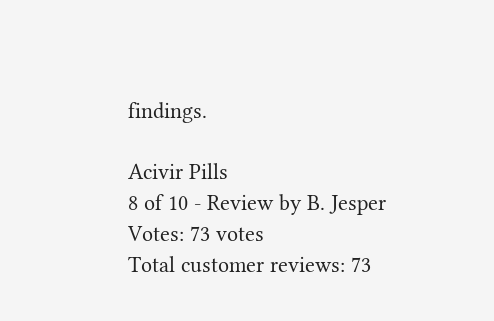findings.

Acivir Pills
8 of 10 - Review by B. Jesper
Votes: 73 votes
Total customer reviews: 73